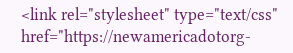<link rel="stylesheet" type="text/css" href="https://newamericadotorg-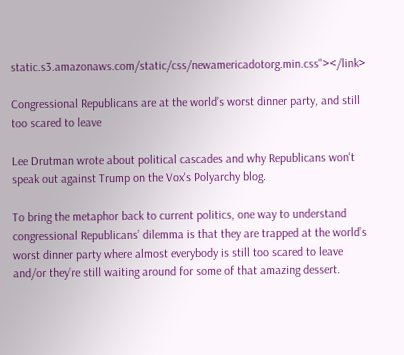static.s3.amazonaws.com/static/css/newamericadotorg.min.css"></link>

Congressional Republicans are at the world’s worst dinner party, and still too scared to leave

Lee Drutman wrote about political cascades and why Republicans won't speak out against Trump on the Vox's Polyarchy blog.

To bring the metaphor back to current politics, one way to understand congressional Republicans’ dilemma is that they are trapped at the world’s worst dinner party where almost everybody is still too scared to leave and/or they’re still waiting around for some of that amazing dessert.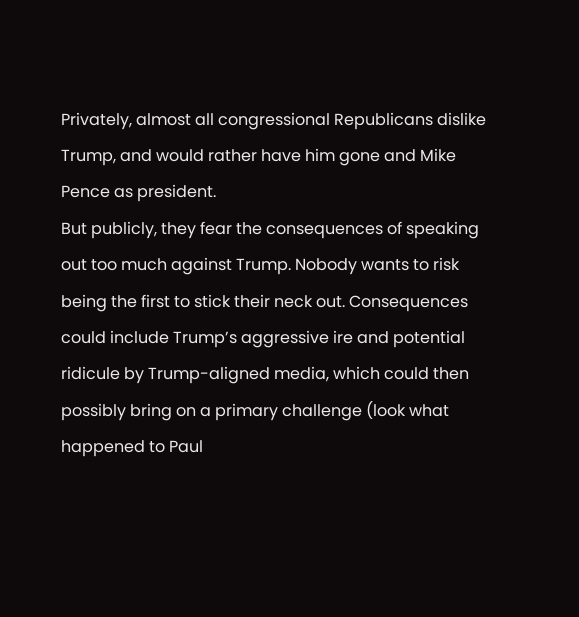Privately, almost all congressional Republicans dislike Trump, and would rather have him gone and Mike Pence as president.
But publicly, they fear the consequences of speaking out too much against Trump. Nobody wants to risk being the first to stick their neck out. Consequences could include Trump’s aggressive ire and potential ridicule by Trump-aligned media, which could then possibly bring on a primary challenge (look what happened to Paul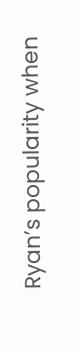Ryan’s popularity when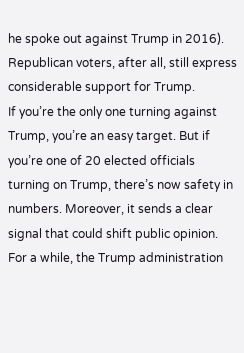he spoke out against Trump in 2016). Republican voters, after all, still express considerable support for Trump.
If you’re the only one turning against Trump, you’re an easy target. But if you’re one of 20 elected officials turning on Trump, there’s now safety in numbers. Moreover, it sends a clear signal that could shift public opinion.
For a while, the Trump administration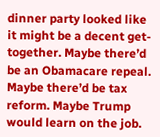dinner party looked like it might be a decent get-together. Maybe there’d be an Obamacare repeal. Maybe there’d be tax reform. Maybe Trump would learn on the job.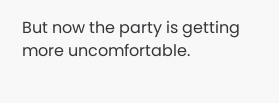But now the party is getting more uncomfortable.